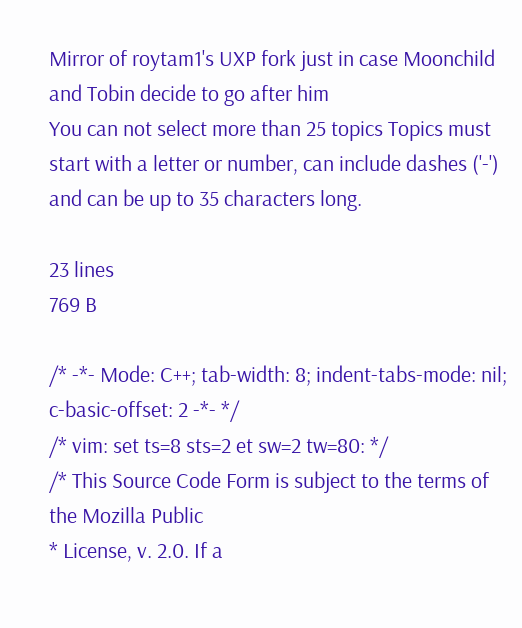Mirror of roytam1's UXP fork just in case Moonchild and Tobin decide to go after him
You can not select more than 25 topics Topics must start with a letter or number, can include dashes ('-') and can be up to 35 characters long.

23 lines
769 B

/* -*- Mode: C++; tab-width: 8; indent-tabs-mode: nil; c-basic-offset: 2 -*- */
/* vim: set ts=8 sts=2 et sw=2 tw=80: */
/* This Source Code Form is subject to the terms of the Mozilla Public
* License, v. 2.0. If a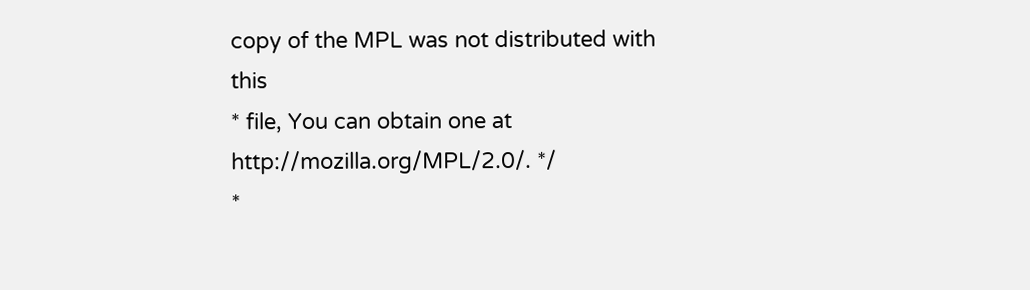copy of the MPL was not distributed with this
* file, You can obtain one at http://mozilla.org/MPL/2.0/. */
*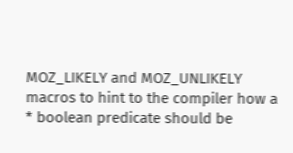MOZ_LIKELY and MOZ_UNLIKELY macros to hint to the compiler how a
* boolean predicate should be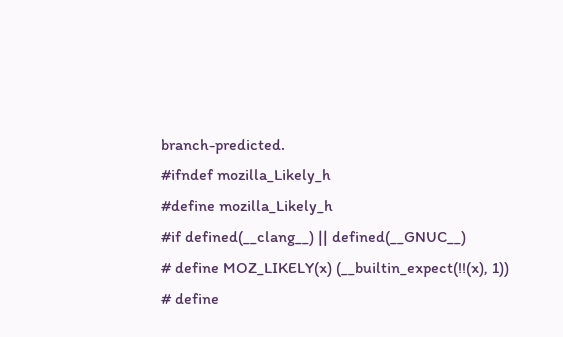branch-predicted.
#ifndef mozilla_Likely_h
#define mozilla_Likely_h
#if defined(__clang__) || defined(__GNUC__)
# define MOZ_LIKELY(x) (__builtin_expect(!!(x), 1))
# define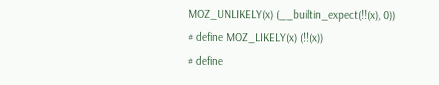MOZ_UNLIKELY(x) (__builtin_expect(!!(x), 0))
# define MOZ_LIKELY(x) (!!(x))
# define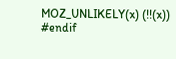MOZ_UNLIKELY(x) (!!(x))
#endif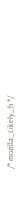/* mozilla_Likely_h */